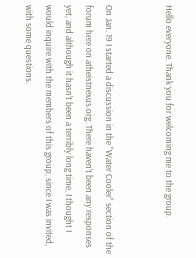Hello everyone. Thank you for welcoming me to the group.


On Jan. 19 I started a discussion in the "Water Cooler" section of the forum here on atheistnexus.org. There haven't been any responses yet, and although it hasn't been a terribly long time, I thought I would inquire with the members of this group, since I was invited, with some questions.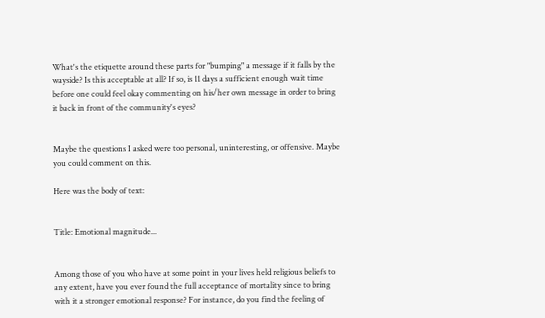What's the etiquette around these parts for "bumping" a message if it falls by the wayside? Is this acceptable at all? If so, is 11 days a sufficient enough wait time before one could feel okay commenting on his/her own message in order to bring it back in front of the community's eyes?


Maybe the questions I asked were too personal, uninteresting, or offensive. Maybe you could comment on this.

Here was the body of text:


Title: Emotional magnitude...


Among those of you who have at some point in your lives held religious beliefs to any extent, have you ever found the full acceptance of mortality since to bring with it a stronger emotional response? For instance, do you find the feeling of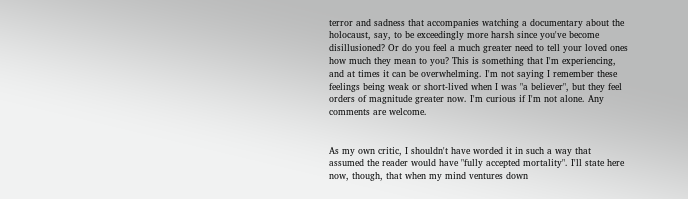terror and sadness that accompanies watching a documentary about the holocaust, say, to be exceedingly more harsh since you've become disillusioned? Or do you feel a much greater need to tell your loved ones how much they mean to you? This is something that I'm experiencing, and at times it can be overwhelming. I'm not saying I remember these feelings being weak or short-lived when I was "a believer", but they feel orders of magnitude greater now. I'm curious if I'm not alone. Any comments are welcome.


As my own critic, I shouldn't have worded it in such a way that assumed the reader would have "fully accepted mortality". I'll state here now, though, that when my mind ventures down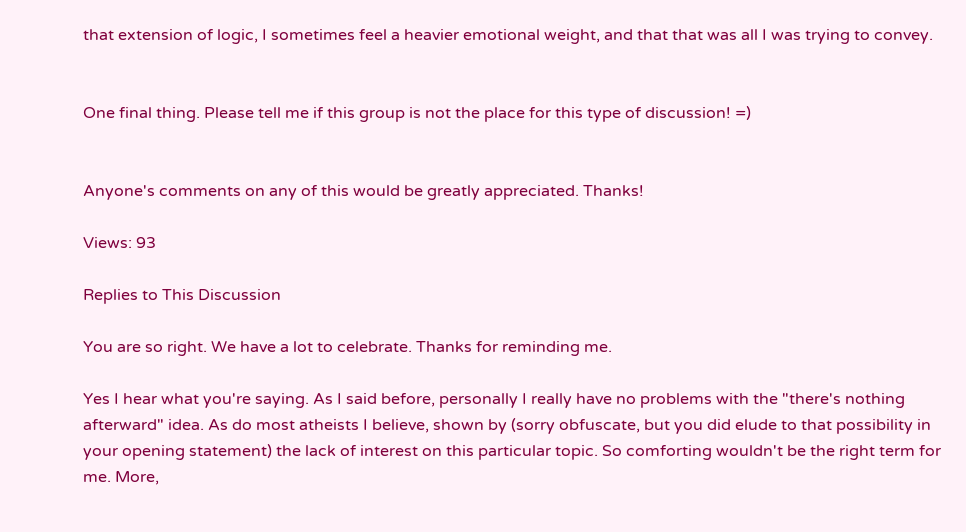that extension of logic, I sometimes feel a heavier emotional weight, and that that was all I was trying to convey.


One final thing. Please tell me if this group is not the place for this type of discussion! =)


Anyone's comments on any of this would be greatly appreciated. Thanks!

Views: 93

Replies to This Discussion

You are so right. We have a lot to celebrate. Thanks for reminding me.

Yes I hear what you're saying. As I said before, personally I really have no problems with the "there's nothing afterward" idea. As do most atheists I believe, shown by (sorry obfuscate, but you did elude to that possibility in your opening statement) the lack of interest on this particular topic. So comforting wouldn't be the right term for me. More,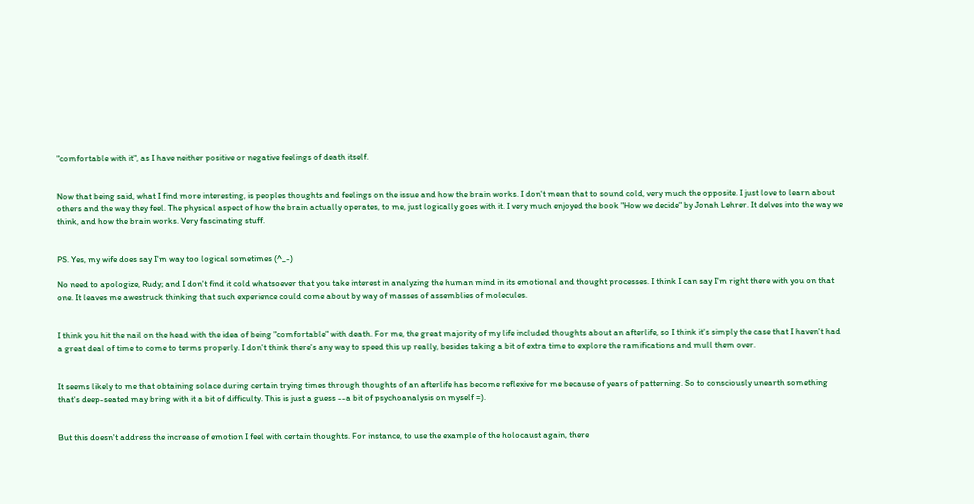"comfortable with it", as I have neither positive or negative feelings of death itself.


Now that being said, what I find more interesting, is peoples thoughts and feelings on the issue and how the brain works. I don't mean that to sound cold, very much the opposite. I just love to learn about others and the way they feel. The physical aspect of how the brain actually operates, to me, just logically goes with it. I very much enjoyed the book "How we decide" by Jonah Lehrer. It delves into the way we think, and how the brain works. Very fascinating stuff.


PS. Yes, my wife does say I'm way too logical sometimes (^_-)

No need to apologize, Rudy; and I don't find it cold whatsoever that you take interest in analyzing the human mind in its emotional and thought processes. I think I can say I'm right there with you on that one. It leaves me awestruck thinking that such experience could come about by way of masses of assemblies of molecules.


I think you hit the nail on the head with the idea of being "comfortable" with death. For me, the great majority of my life included thoughts about an afterlife, so I think it's simply the case that I haven't had a great deal of time to come to terms properly. I don't think there's any way to speed this up really, besides taking a bit of extra time to explore the ramifications and mull them over.


It seems likely to me that obtaining solace during certain trying times through thoughts of an afterlife has become reflexive for me because of years of patterning. So to consciously unearth something that's deep-seated may bring with it a bit of difficulty. This is just a guess --a bit of psychoanalysis on myself =).


But this doesn't address the increase of emotion I feel with certain thoughts. For instance, to use the example of the holocaust again, there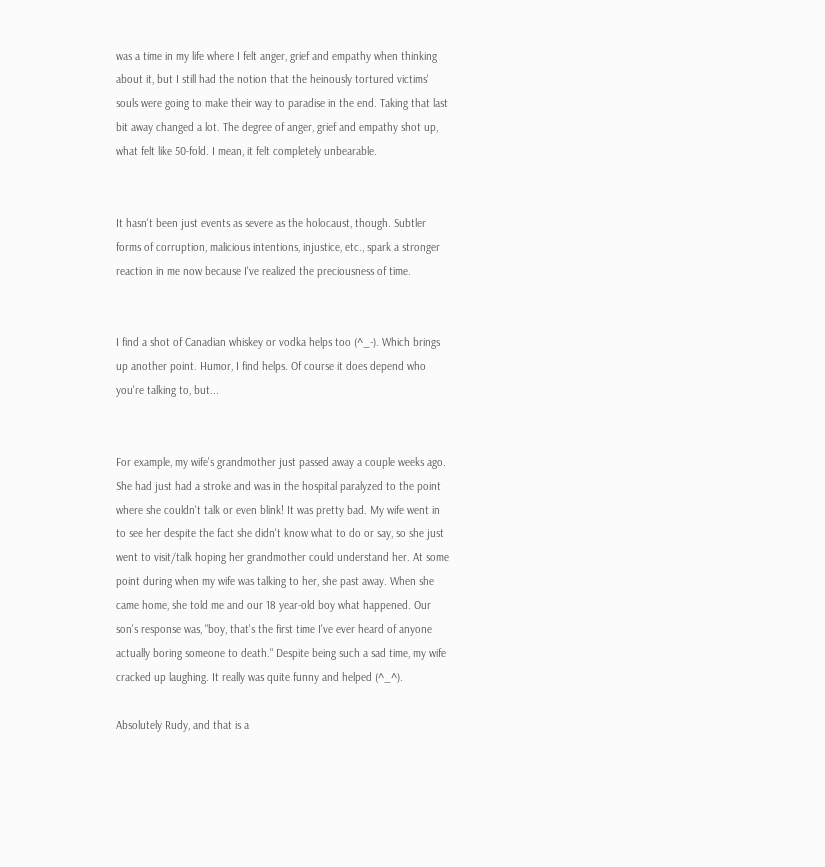was a time in my life where I felt anger, grief and empathy when thinking about it, but I still had the notion that the heinously tortured victims' souls were going to make their way to paradise in the end. Taking that last bit away changed a lot. The degree of anger, grief and empathy shot up, what felt like 50-fold. I mean, it felt completely unbearable.


It hasn't been just events as severe as the holocaust, though. Subtler forms of corruption, malicious intentions, injustice, etc., spark a stronger reaction in me now because I've realized the preciousness of time.


I find a shot of Canadian whiskey or vodka helps too (^_-). Which brings up another point. Humor, I find helps. Of course it does depend who you're talking to, but...


For example, my wife's grandmother just passed away a couple weeks ago. She had just had a stroke and was in the hospital paralyzed to the point where she couldn't talk or even blink! It was pretty bad. My wife went in to see her despite the fact she didn't know what to do or say, so she just went to visit/talk hoping her grandmother could understand her. At some point during when my wife was talking to her, she past away. When she came home, she told me and our 18 year-old boy what happened. Our son's response was, "boy, that's the first time I've ever heard of anyone actually boring someone to death." Despite being such a sad time, my wife cracked up laughing. It really was quite funny and helped (^_^).

Absolutely Rudy, and that is a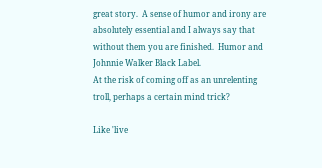great story.  A sense of humor and irony are absolutely essential and I always say that without them you are finished.  Humor and Johnnie Walker Black Label.
At the risk of coming off as an unrelenting troll, perhaps a certain mind trick?

Like 'live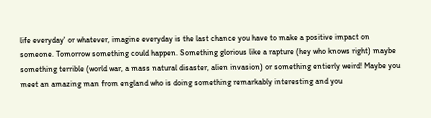life everyday' or whatever, imagine everyday is the last chance you have to make a positive impact on someone. Tomorrow something could happen. Something glorious like a rapture (hey who knows right) maybe something terrible (world war, a mass natural disaster, alien invasion) or something entierly weird! Maybe you meet an amazing man from england who is doing something remarkably interesting and you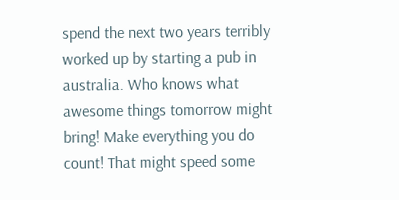spend the next two years terribly worked up by starting a pub in australia. Who knows what awesome things tomorrow might bring! Make everything you do count! That might speed some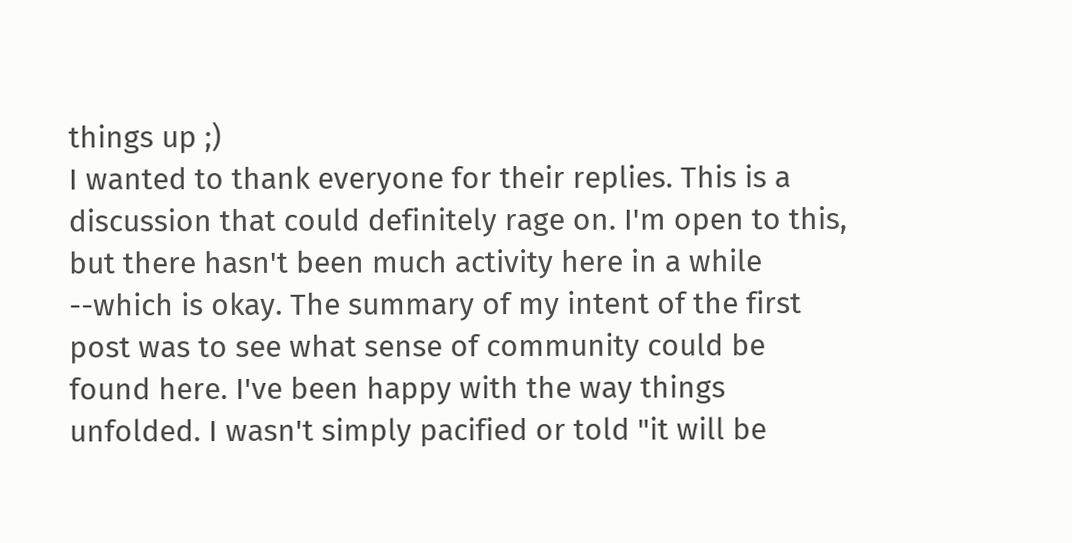things up ;)
I wanted to thank everyone for their replies. This is a discussion that could definitely rage on. I'm open to this, but there hasn't been much activity here in a while --which is okay. The summary of my intent of the first post was to see what sense of community could be found here. I've been happy with the way things unfolded. I wasn't simply pacified or told "it will be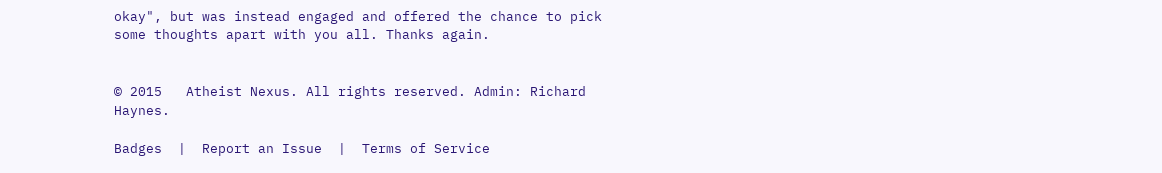okay", but was instead engaged and offered the chance to pick some thoughts apart with you all. Thanks again.


© 2015   Atheist Nexus. All rights reserved. Admin: Richard Haynes.

Badges  |  Report an Issue  |  Terms of Service